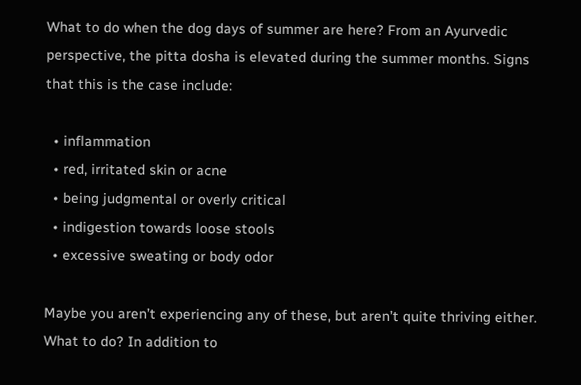What to do when the dog days of summer are here? From an Ayurvedic perspective, the pitta dosha is elevated during the summer months. Signs that this is the case include:

  • inflammation
  • red, irritated skin or acne
  • being judgmental or overly critical
  • indigestion towards loose stools
  • excessive sweating or body odor

Maybe you aren’t experiencing any of these, but aren’t quite thriving either. What to do? In addition to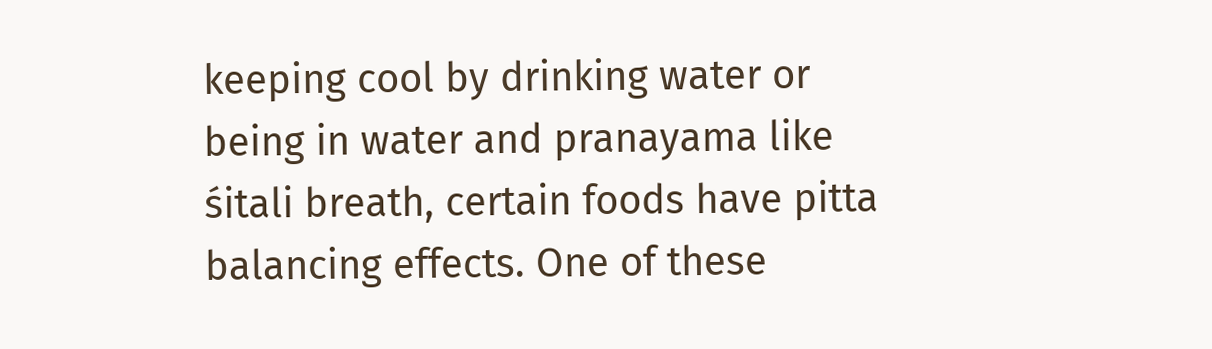keeping cool by drinking water or being in water and pranayama like śitali breath, certain foods have pitta balancing effects. One of these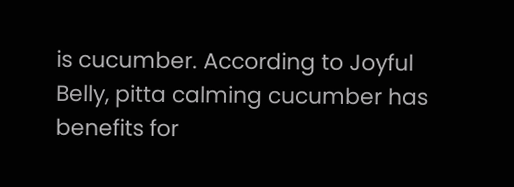is cucumber. According to Joyful Belly, pitta calming cucumber has benefits for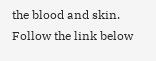the blood and skin. Follow the link below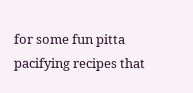for some fun pitta pacifying recipes that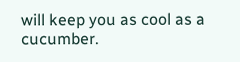will keep you as cool as a cucumber.